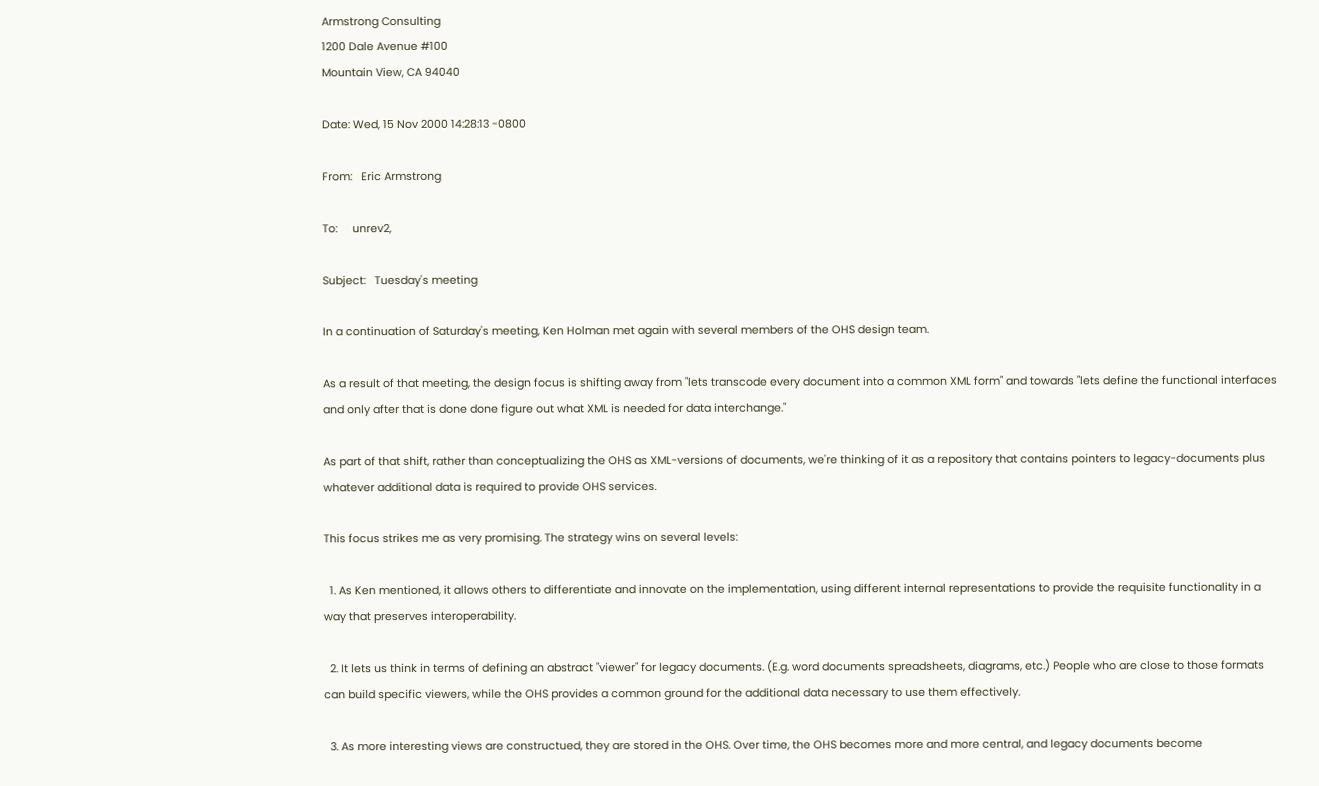Armstrong Consulting
1200 Dale Avenue #100
Mountain View, CA 94040

Date: Wed, 15 Nov 2000 14:28:13 -0800

From:   Eric Armstrong

To:     unrev2,

Subject:   Tuesday's meeting

In a continuation of Saturday's meeting, Ken Holman met again with several members of the OHS design team.

As a result of that meeting, the design focus is shifting away from "lets transcode every document into a common XML form" and towards "lets define the functional interfaces and only after that is done done figure out what XML is needed for data interchange."

As part of that shift, rather than conceptualizing the OHS as XML-versions of documents, we're thinking of it as a repository that contains pointers to legacy-documents plus whatever additional data is required to provide OHS services.

This focus strikes me as very promising. The strategy wins on several levels:

  1. As Ken mentioned, it allows others to differentiate and innovate on the implementation, using different internal representations to provide the requisite functionality in a way that preserves interoperability.

  2. It lets us think in terms of defining an abstract "viewer" for legacy documents. (E.g. word documents spreadsheets, diagrams, etc.) People who are close to those formats can build specific viewers, while the OHS provides a common ground for the additional data necessary to use them effectively.

  3. As more interesting views are constructued, they are stored in the OHS. Over time, the OHS becomes more and more central, and legacy documents become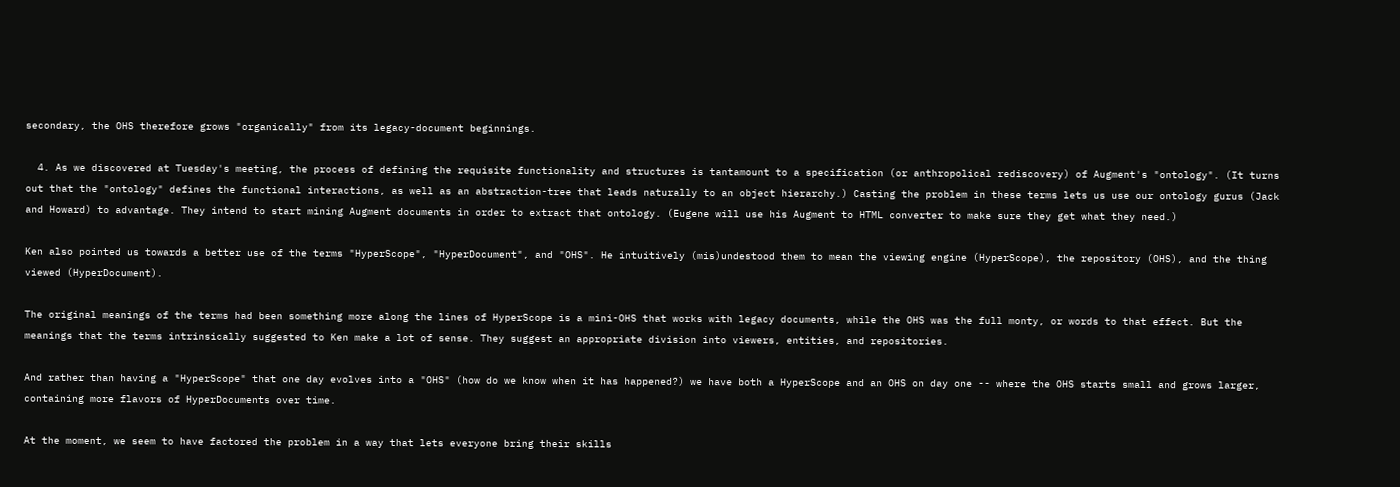secondary, the OHS therefore grows "organically" from its legacy-document beginnings.

  4. As we discovered at Tuesday's meeting, the process of defining the requisite functionality and structures is tantamount to a specification (or anthropolical rediscovery) of Augment's "ontology". (It turns out that the "ontology" defines the functional interactions, as well as an abstraction-tree that leads naturally to an object hierarchy.) Casting the problem in these terms lets us use our ontology gurus (Jack and Howard) to advantage. They intend to start mining Augment documents in order to extract that ontology. (Eugene will use his Augment to HTML converter to make sure they get what they need.)

Ken also pointed us towards a better use of the terms "HyperScope", "HyperDocument", and "OHS". He intuitively (mis)undestood them to mean the viewing engine (HyperScope), the repository (OHS), and the thing viewed (HyperDocument).

The original meanings of the terms had been something more along the lines of HyperScope is a mini-OHS that works with legacy documents, while the OHS was the full monty, or words to that effect. But the meanings that the terms intrinsically suggested to Ken make a lot of sense. They suggest an appropriate division into viewers, entities, and repositories.

And rather than having a "HyperScope" that one day evolves into a "OHS" (how do we know when it has happened?) we have both a HyperScope and an OHS on day one -- where the OHS starts small and grows larger, containing more flavors of HyperDocuments over time.

At the moment, we seem to have factored the problem in a way that lets everyone bring their skills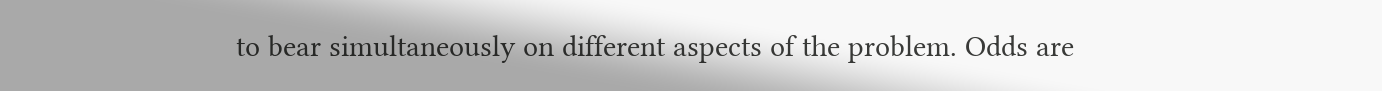to bear simultaneously on different aspects of the problem. Odds are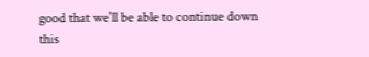good that we'll be able to continue down this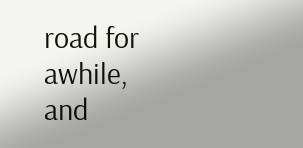road for awhile, and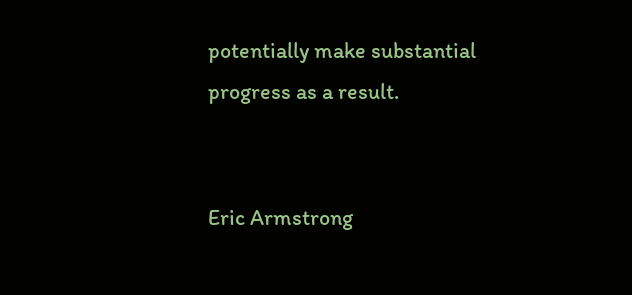potentially make substantial progress as a result.


Eric Armstrong